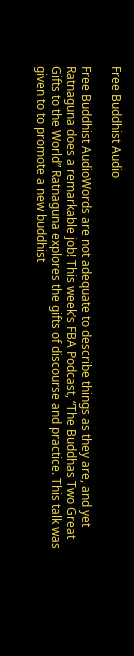Free Buddhist Audio

Free Buddhist AudioWords are not adequate to describe things as they are, and yet Ratnaguna does a remarkable job! This week’s FBA Podcast, “The Buddhas Two Great Gifts to the World” Ratnaguna explores the gifts of discourse and practice. This talk was given to to promote a new buddhist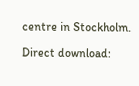centre in Stockholm.

Direct download: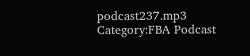podcast237.mp3
Category:FBA Podcast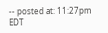-- posted at: 11:27pm EDT